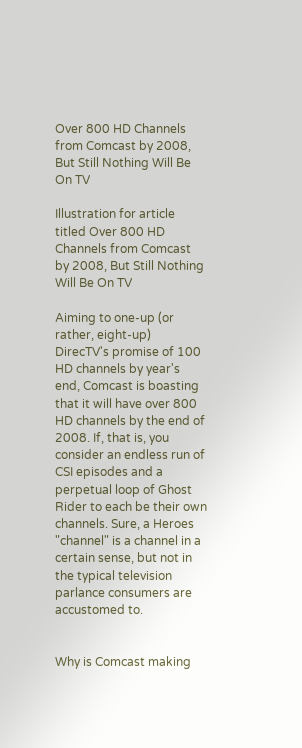Over 800 HD Channels from Comcast by 2008, But Still Nothing Will Be On TV

Illustration for article titled Over 800 HD Channels from Comcast by 2008, But Still Nothing Will Be On TV

Aiming to one-up (or rather, eight-up) DirecTV's promise of 100 HD channels by year's end, Comcast is boasting that it will have over 800 HD channels by the end of 2008. If, that is, you consider an endless run of CSI episodes and a perpetual loop of Ghost Rider to each be their own channels. Sure, a Heroes "channel" is a channel in a certain sense, but not in the typical television parlance consumers are accustomed to.


Why is Comcast making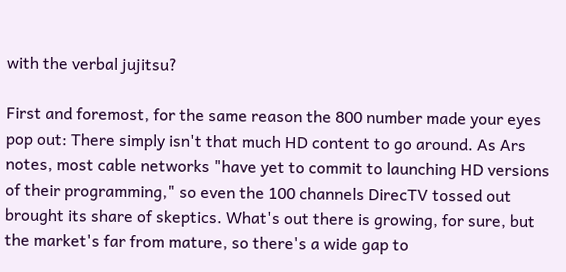with the verbal jujitsu?

First and foremost, for the same reason the 800 number made your eyes pop out: There simply isn't that much HD content to go around. As Ars notes, most cable networks "have yet to commit to launching HD versions of their programming," so even the 100 channels DirecTV tossed out brought its share of skeptics. What's out there is growing, for sure, but the market's far from mature, so there's a wide gap to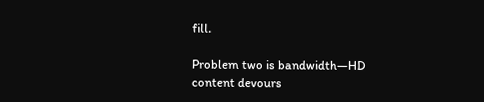fill.

Problem two is bandwidth—HD content devours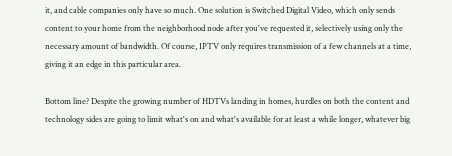it, and cable companies only have so much. One solution is Switched Digital Video, which only sends content to your home from the neighborhood node after you've requested it, selectively using only the necessary amount of bandwidth. Of course, IPTV only requires transmission of a few channels at a time, giving it an edge in this particular area.

Bottom line? Despite the growing number of HDTVs landing in homes, hurdles on both the content and technology sides are going to limit what's on and what's available for at least a while longer, whatever big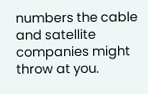numbers the cable and satellite companies might throw at you.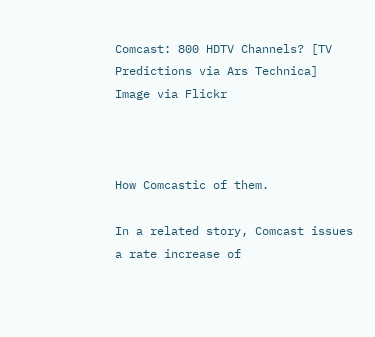Comcast: 800 HDTV Channels? [TV Predictions via Ars Technica]
Image via Flickr



How Comcastic of them.

In a related story, Comcast issues a rate increase of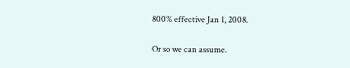800% effective Jan 1, 2008.

Or so we can assume.